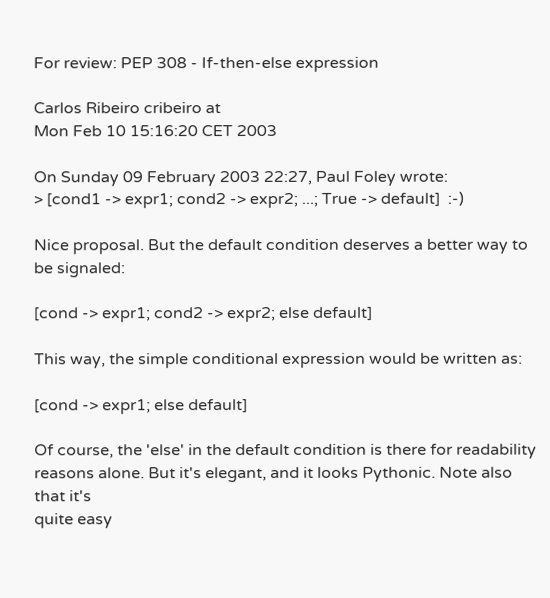For review: PEP 308 - If-then-else expression

Carlos Ribeiro cribeiro at
Mon Feb 10 15:16:20 CET 2003

On Sunday 09 February 2003 22:27, Paul Foley wrote:
> [cond1 -> expr1; cond2 -> expr2; ...; True -> default]  :-)

Nice proposal. But the default condition deserves a better way to be signaled:

[cond -> expr1; cond2 -> expr2; else default]

This way, the simple conditional expression would be written as:

[cond -> expr1; else default]

Of course, the 'else' in the default condition is there for readability
reasons alone. But it's elegant, and it looks Pythonic. Note also that it's
quite easy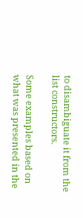to disambiguate it from the list constructors.

Some examples based on what was presented in the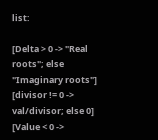list:

[Delta > 0 -> "Real roots"; else "Imaginary roots"]
[divisor != 0 -> val/divisor; else 0]
[Value < 0 ->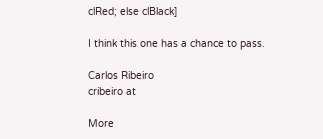clRed; else clBlack]

I think this one has a chance to pass.

Carlos Ribeiro
cribeiro at

More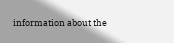information about the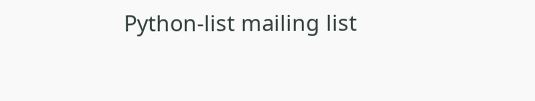Python-list mailing list